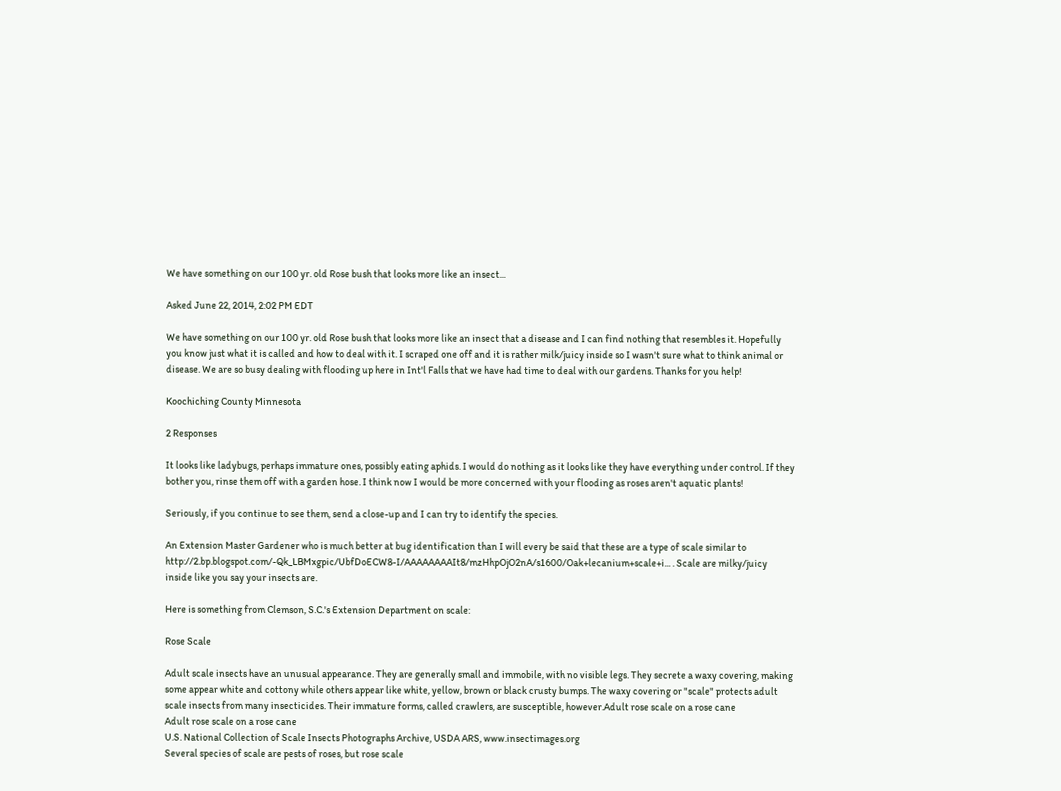We have something on our 100 yr. old Rose bush that looks more like an insect...

Asked June 22, 2014, 2:02 PM EDT

We have something on our 100 yr. old Rose bush that looks more like an insect that a disease and I can find nothing that resembles it. Hopefully you know just what it is called and how to deal with it. I scraped one off and it is rather milk/juicy inside so I wasn't sure what to think animal or disease. We are so busy dealing with flooding up here in Int'l Falls that we have had time to deal with our gardens. Thanks for you help!

Koochiching County Minnesota

2 Responses

It looks like ladybugs, perhaps immature ones, possibly eating aphids. I would do nothing as it looks like they have everything under control. If they bother you, rinse them off with a garden hose. I think now I would be more concerned with your flooding as roses aren't aquatic plants!

Seriously, if you continue to see them, send a close-up and I can try to identify the species.

An Extension Master Gardener who is much better at bug identification than I will every be said that these are a type of scale similar to http://2.bp.blogspot.com/-Qk_LBMxgpic/UbfDoECW8-I/AAAAAAAAIt8/mzHhpOjO2nA/s1600/Oak+lecanium+scale+i... . Scale are milky/juicy inside like you say your insects are.

Here is something from Clemson, S.C.'s Extension Department on scale:

Rose Scale

Adult scale insects have an unusual appearance. They are generally small and immobile, with no visible legs. They secrete a waxy covering, making some appear white and cottony while others appear like white, yellow, brown or black crusty bumps. The waxy covering or "scale" protects adult scale insects from many insecticides. Their immature forms, called crawlers, are susceptible, however.Adult rose scale on a rose cane
Adult rose scale on a rose cane
U.S. National Collection of Scale Insects Photographs Archive, USDA ARS, www.insectimages.org
Several species of scale are pests of roses, but rose scale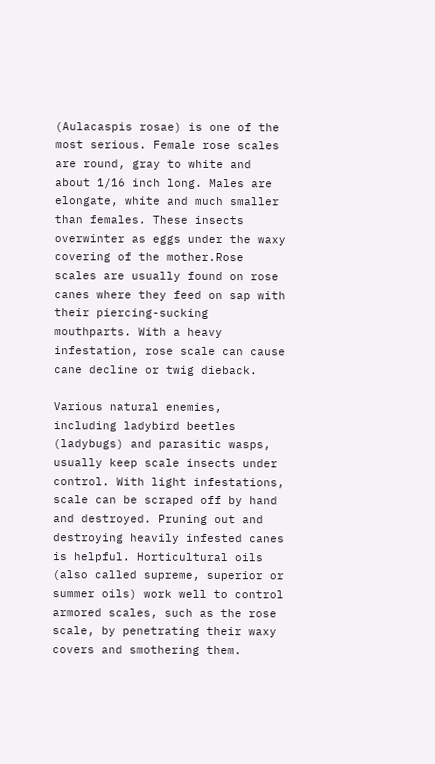(Aulacaspis rosae) is one of the most serious. Female rose scales are round, gray to white and about 1/16 inch long. Males are elongate, white and much smaller than females. These insects overwinter as eggs under the waxy covering of the mother.Rose scales are usually found on rose canes where they feed on sap with their piercing-sucking mouthparts. With a heavy infestation, rose scale can cause cane decline or twig dieback.

Various natural enemies, including ladybird beetles (ladybugs) and parasitic wasps, usually keep scale insects under control. With light infestations, scale can be scraped off by hand and destroyed. Pruning out and destroying heavily infested canes is helpful. Horticultural oils (also called supreme, superior or summer oils) work well to control armored scales, such as the rose scale, by penetrating their waxy covers and smothering them.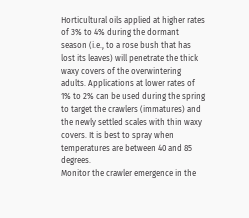Horticultural oils applied at higher rates of 3% to 4% during the dormant season (i.e., to a rose bush that has lost its leaves) will penetrate the thick waxy covers of the overwintering adults. Applications at lower rates of 1% to 2% can be used during the spring to target the crawlers (immatures) and the newly settled scales with thin waxy covers. It is best to spray when temperatures are between 40 and 85 degrees.
Monitor the crawler emergence in the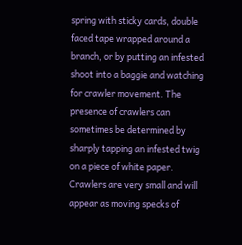spring with sticky cards, double faced tape wrapped around a branch, or by putting an infested shoot into a baggie and watching for crawler movement. The presence of crawlers can sometimes be determined by sharply tapping an infested twig on a piece of white paper. Crawlers are very small and will appear as moving specks of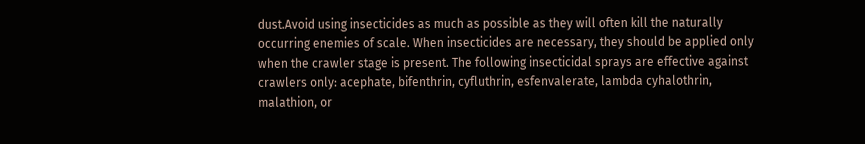dust.Avoid using insecticides as much as possible as they will often kill the naturally occurring enemies of scale. When insecticides are necessary, they should be applied only when the crawler stage is present. The following insecticidal sprays are effective against crawlers only: acephate, bifenthrin, cyfluthrin, esfenvalerate, lambda cyhalothrin, malathion, or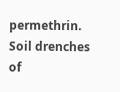permethrin. Soil drenches of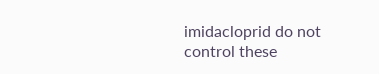imidacloprid do not control these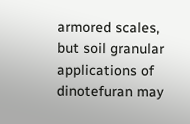armored scales, but soil granular applications of dinotefuran may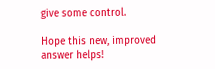give some control.

Hope this new, improved answer helps!